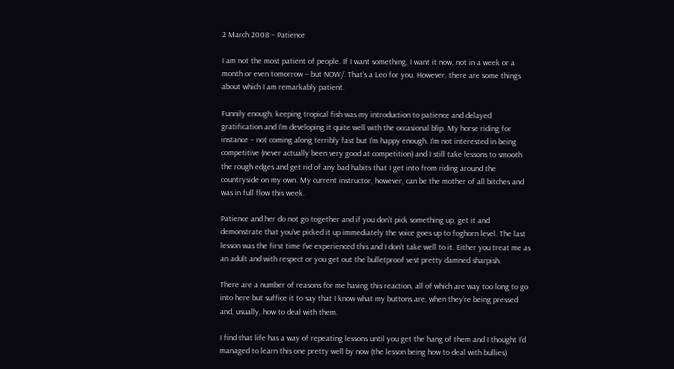2 March 2008 – Patience

I am not the most patient of people. If I want something, I want it now, not in a week or a month or even tomorrow – but NOW/. That’s a Leo for you. However, there are some things about which I am remarkably patient.

Funnily enough, keeping tropical fish was my introduction to patience and delayed gratification and I’m developing it quite well with the occasional blip. My horse riding for instance – not coming along terribly fast but I’m happy enough. I’m not interested in being competitive (never actually been very good at competition) and I still take lessons to smooth the rough edges and get rid of any bad habits that I get into from riding around the countryside on my own. My current instructor, however, can be the mother of all bitches and was in full flow this week.

Patience and her do not go together and if you don’t pick something up, get it and demonstrate that you’ve picked it up immediately the voice goes up to foghorn level. The last lesson was the first time I’ve experienced this and I don’t take well to it. Either you treat me as an adult and with respect or you get out the bulletproof vest pretty damned sharpish.

There are a number of reasons for me having this reaction, all of which are way too long to go into here but suffice it to say that I know what my buttons are, when they’re being pressed and, usually, how to deal with them.

I find that life has a way of repeating lessons until you get the hang of them and I thought I’d managed to learn this one pretty well by now (the lesson being how to deal with bullies)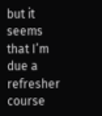but it seems that I’m due a refresher course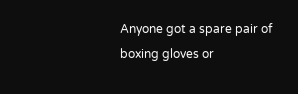Anyone got a spare pair of boxing gloves or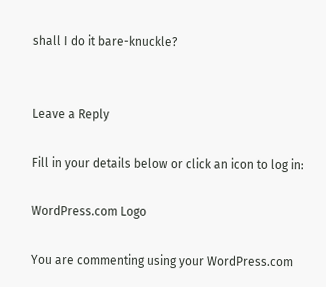shall I do it bare-knuckle?


Leave a Reply

Fill in your details below or click an icon to log in:

WordPress.com Logo

You are commenting using your WordPress.com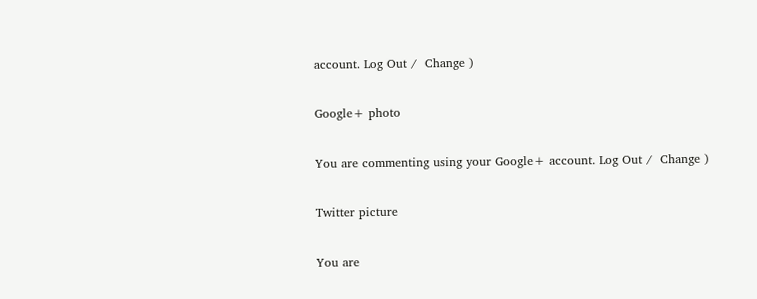account. Log Out /  Change )

Google+ photo

You are commenting using your Google+ account. Log Out /  Change )

Twitter picture

You are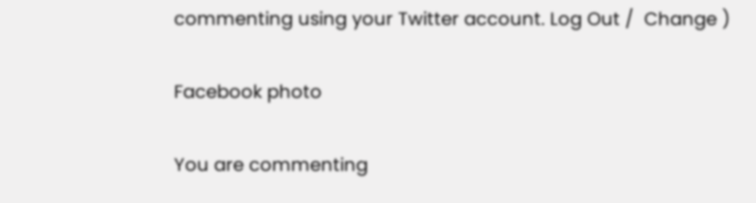commenting using your Twitter account. Log Out /  Change )

Facebook photo

You are commenting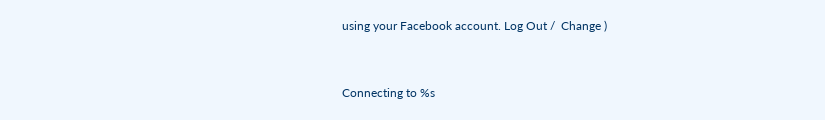using your Facebook account. Log Out /  Change )


Connecting to %s